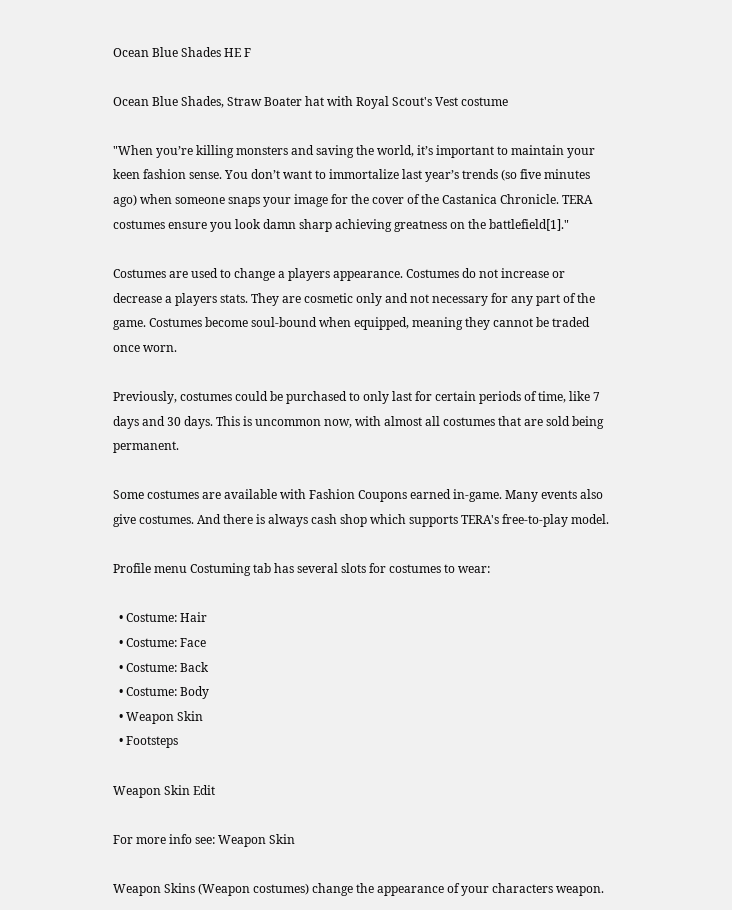Ocean Blue Shades HE F

Ocean Blue Shades, Straw Boater hat with Royal Scout's Vest costume

"When you’re killing monsters and saving the world, it’s important to maintain your keen fashion sense. You don’t want to immortalize last year’s trends (so five minutes ago) when someone snaps your image for the cover of the Castanica Chronicle. TERA costumes ensure you look damn sharp achieving greatness on the battlefield[1]."

Costumes are used to change a players appearance. Costumes do not increase or decrease a players stats. They are cosmetic only and not necessary for any part of the game. Costumes become soul-bound when equipped, meaning they cannot be traded once worn.

Previously, costumes could be purchased to only last for certain periods of time, like 7 days and 30 days. This is uncommon now, with almost all costumes that are sold being permanent.

Some costumes are available with Fashion Coupons earned in-game. Many events also give costumes. And there is always cash shop which supports TERA's free-to-play model.

Profile menu Costuming tab has several slots for costumes to wear:

  • Costume: Hair
  • Costume: Face
  • Costume: Back
  • Costume: Body
  • Weapon Skin
  • Footsteps

Weapon Skin Edit

For more info see: Weapon Skin

Weapon Skins (Weapon costumes) change the appearance of your characters weapon.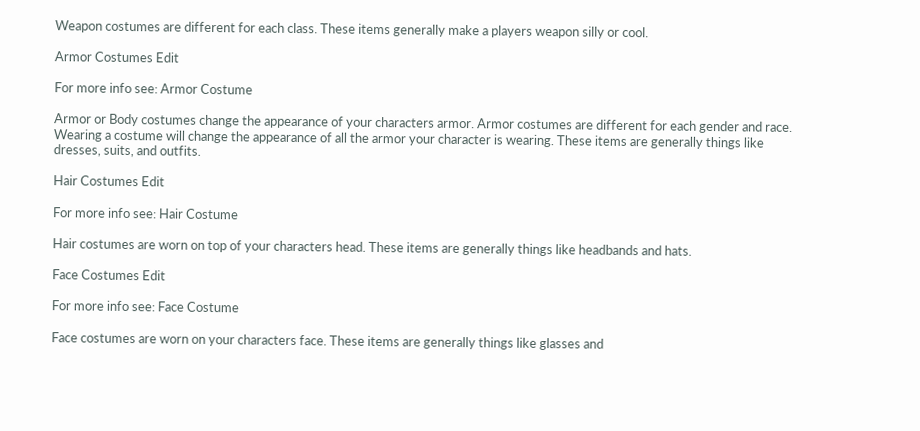Weapon costumes are different for each class. These items generally make a players weapon silly or cool.

Armor Costumes Edit

For more info see: Armor Costume

Armor or Body costumes change the appearance of your characters armor. Armor costumes are different for each gender and race. Wearing a costume will change the appearance of all the armor your character is wearing. These items are generally things like dresses, suits, and outfits.

Hair Costumes Edit

For more info see: Hair Costume

Hair costumes are worn on top of your characters head. These items are generally things like headbands and hats.

Face Costumes Edit

For more info see: Face Costume

Face costumes are worn on your characters face. These items are generally things like glasses and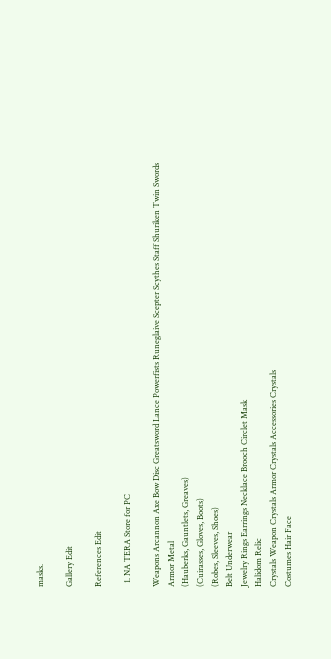masks.

Gallery Edit

References Edit

  1. NA TERA Store for PC

Weapons Arcannon Axe Bow Disc Greatsword Lance Powerfists Runeglaive Scepter Scythes Staff Shuriken Twin Swords
Armor Metal
(Hauberks, Gauntlets, Greaves)
(Cuirasses, Gloves, Boots)
(Robes, Sleeves, Shoes)
Belt Underwear
Jewelry Rings Earrings Necklace Brooch Circlet Mask
Halidom Relic
Crystals Weapon Crystals Armor Crystals Accessories Crystals
Costumes Hair Face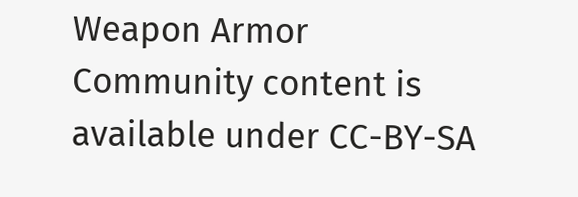Weapon Armor
Community content is available under CC-BY-SA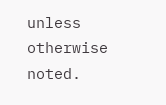unless otherwise noted.